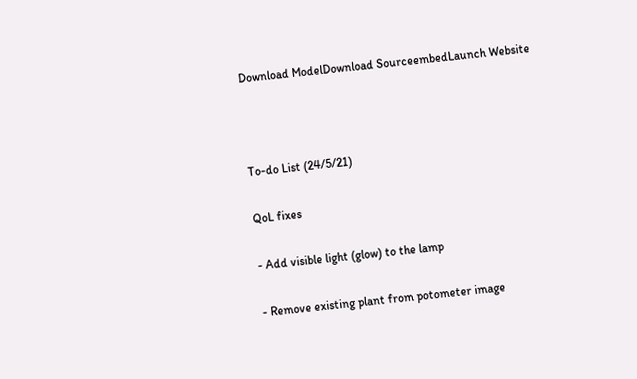Download ModelDownload SourceembedLaunch Website



To-do List (24/5/21)

QoL fixes

- Add visible light (glow) to the lamp

- Remove existing plant from potometer image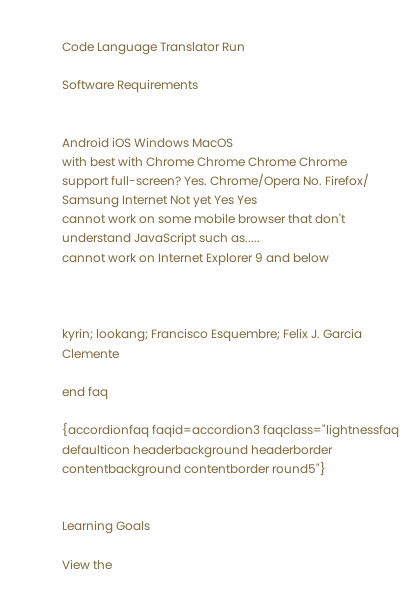Code Language Translator Run

Software Requirements


Android iOS Windows MacOS
with best with Chrome Chrome Chrome Chrome
support full-screen? Yes. Chrome/Opera No. Firefox/ Samsung Internet Not yet Yes Yes
cannot work on some mobile browser that don't understand JavaScript such as.....
cannot work on Internet Explorer 9 and below



kyrin; lookang; Francisco Esquembre; Felix J. Garcia Clemente

end faq

{accordionfaq faqid=accordion3 faqclass="lightnessfaq defaulticon headerbackground headerborder contentbackground contentborder round5"}


Learning Goals

View the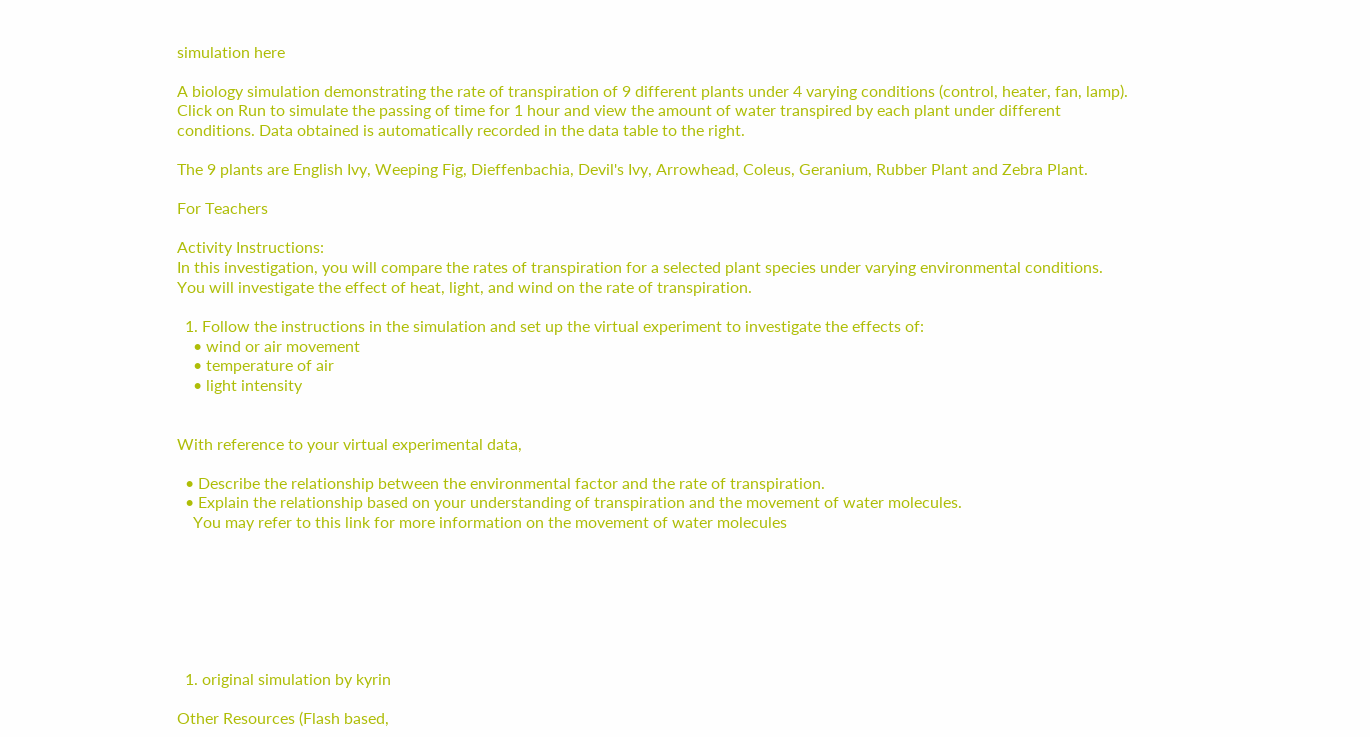simulation here

A biology simulation demonstrating the rate of transpiration of 9 different plants under 4 varying conditions (control, heater, fan, lamp). Click on Run to simulate the passing of time for 1 hour and view the amount of water transpired by each plant under different conditions. Data obtained is automatically recorded in the data table to the right.

The 9 plants are English Ivy, Weeping Fig, Dieffenbachia, Devil's Ivy, Arrowhead, Coleus, Geranium, Rubber Plant and Zebra Plant.

For Teachers

Activity Instructions:
In this investigation, you will compare the rates of transpiration for a selected plant species under varying environmental conditions. You will investigate the effect of heat, light, and wind on the rate of transpiration.

  1. Follow the instructions in the simulation and set up the virtual experiment to investigate the effects of:
    • wind or air movement
    • temperature of air
    • light intensity


With reference to your virtual experimental data,

  • Describe the relationship between the environmental factor and the rate of transpiration.
  • Explain the relationship based on your understanding of transpiration and the movement of water molecules.
    You may refer to this link for more information on the movement of water molecules







  1. original simulation by kyrin

Other Resources (Flash based,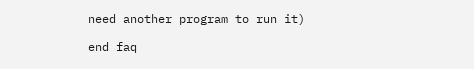need another program to run it)

end faq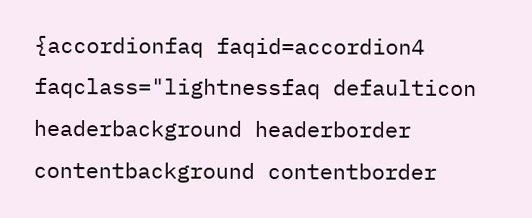{accordionfaq faqid=accordion4 faqclass="lightnessfaq defaulticon headerbackground headerborder contentbackground contentborder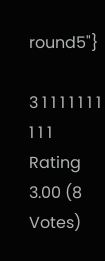round5"}

3 1 1 1 1 1 1 1 1 1 1 Rating 3.00 (8 Votes)